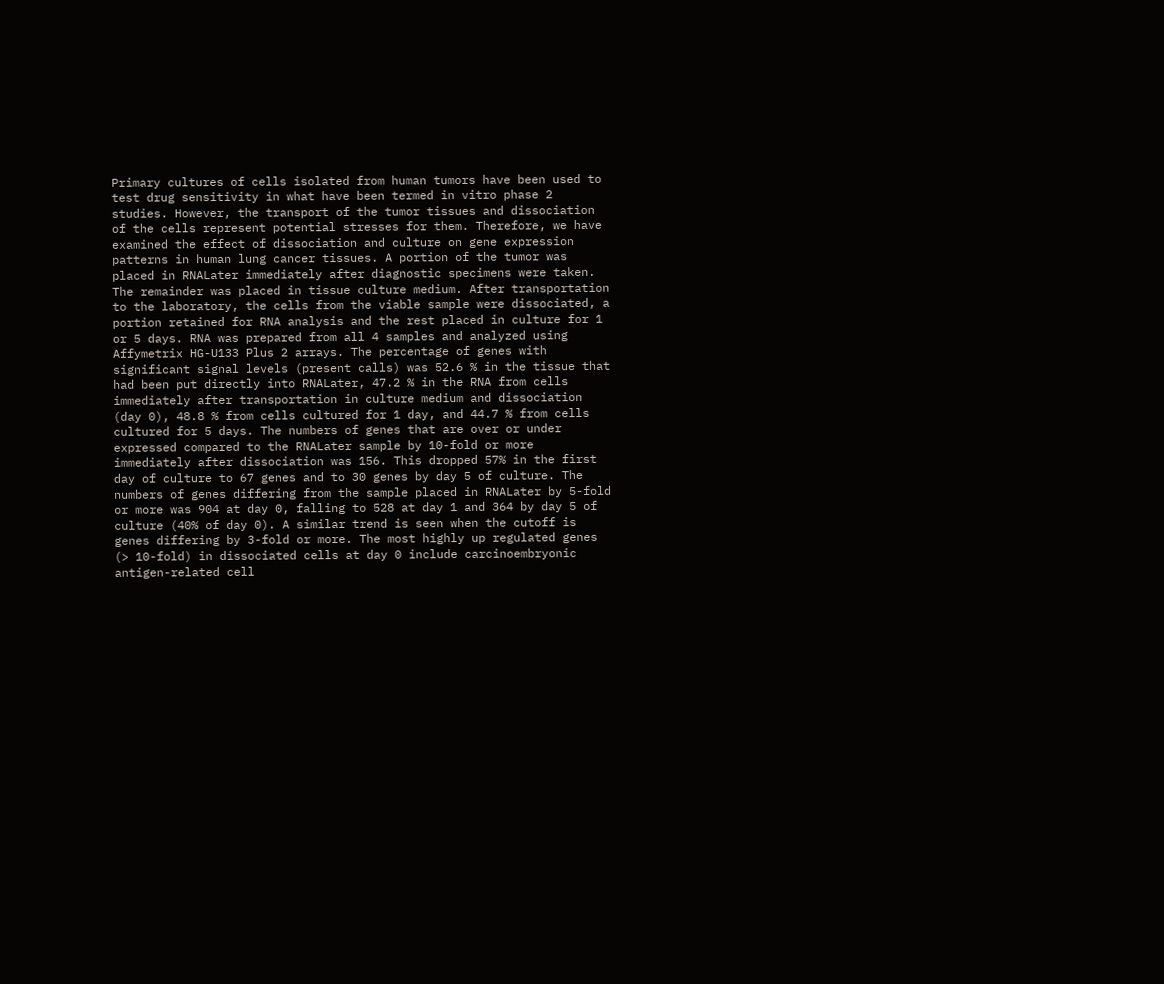Primary cultures of cells isolated from human tumors have been used to test drug sensitivity in what have been termed in vitro phase 2 studies. However, the transport of the tumor tissues and dissociation of the cells represent potential stresses for them. Therefore, we have examined the effect of dissociation and culture on gene expression patterns in human lung cancer tissues. A portion of the tumor was placed in RNALater immediately after diagnostic specimens were taken. The remainder was placed in tissue culture medium. After transportation to the laboratory, the cells from the viable sample were dissociated, a portion retained for RNA analysis and the rest placed in culture for 1 or 5 days. RNA was prepared from all 4 samples and analyzed using Affymetrix HG-U133 Plus 2 arrays. The percentage of genes with significant signal levels (present calls) was 52.6 % in the tissue that had been put directly into RNALater, 47.2 % in the RNA from cells immediately after transportation in culture medium and dissociation (day 0), 48.8 % from cells cultured for 1 day, and 44.7 % from cells cultured for 5 days. The numbers of genes that are over or under expressed compared to the RNALater sample by 10-fold or more immediately after dissociation was 156. This dropped 57% in the first day of culture to 67 genes and to 30 genes by day 5 of culture. The numbers of genes differing from the sample placed in RNALater by 5-fold or more was 904 at day 0, falling to 528 at day 1 and 364 by day 5 of culture (40% of day 0). A similar trend is seen when the cutoff is genes differing by 3-fold or more. The most highly up regulated genes (> 10-fold) in dissociated cells at day 0 include carcinoembryonic antigen-related cell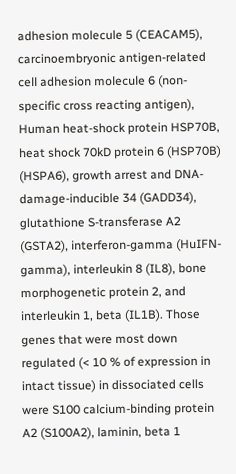adhesion molecule 5 (CEACAM5), carcinoembryonic antigen-related cell adhesion molecule 6 (non-specific cross reacting antigen), Human heat-shock protein HSP70B, heat shock 70kD protein 6 (HSP70B) (HSPA6), growth arrest and DNA-damage-inducible 34 (GADD34), glutathione S-transferase A2 (GSTA2), interferon-gamma (HuIFN-gamma), interleukin 8 (IL8), bone morphogenetic protein 2, and interleukin 1, beta (IL1B). Those genes that were most down regulated (< 10 % of expression in intact tissue) in dissociated cells were S100 calcium-binding protein A2 (S100A2), laminin, beta 1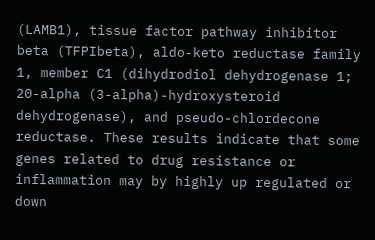(LAMB1), tissue factor pathway inhibitor beta (TFPIbeta), aldo-keto reductase family 1, member C1 (dihydrodiol dehydrogenase 1; 20-alpha (3-alpha)-hydroxysteroid dehydrogenase), and pseudo-chlordecone reductase. These results indicate that some genes related to drug resistance or inflammation may by highly up regulated or down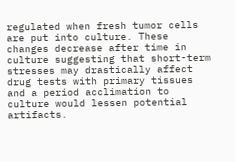regulated when fresh tumor cells are put into culture. These changes decrease after time in culture suggesting that short-term stresses may drastically affect drug tests with primary tissues and a period acclimation to culture would lessen potential artifacts.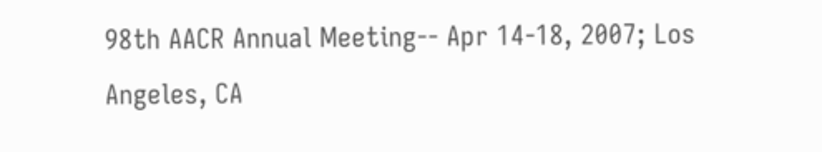98th AACR Annual Meeting-- Apr 14-18, 2007; Los Angeles, CA